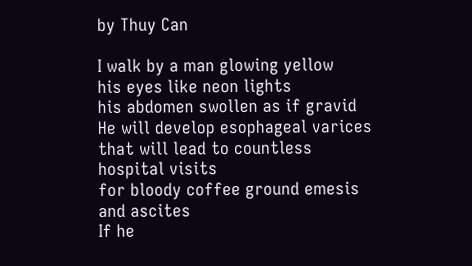by Thuy Can

I walk by a man glowing yellow
his eyes like neon lights
his abdomen swollen as if gravid
He will develop esophageal varices
that will lead to countless hospital visits
for bloody coffee ground emesis
and ascites
If he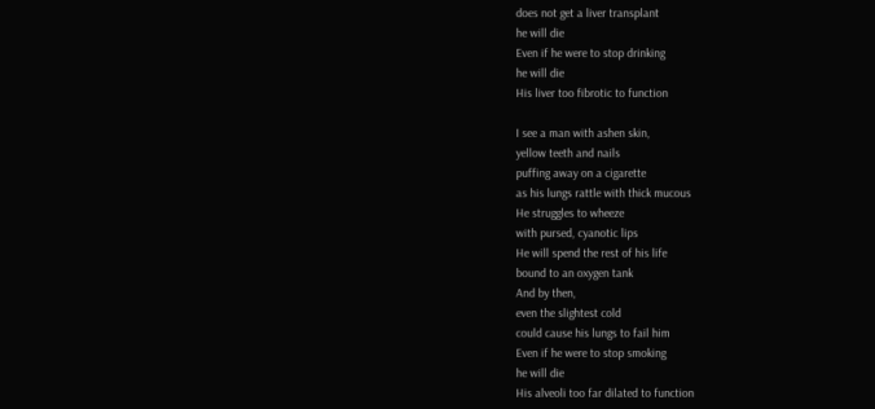does not get a liver transplant
he will die
Even if he were to stop drinking
he will die
His liver too fibrotic to function

I see a man with ashen skin,
yellow teeth and nails
puffing away on a cigarette
as his lungs rattle with thick mucous
He struggles to wheeze
with pursed, cyanotic lips
He will spend the rest of his life
bound to an oxygen tank
And by then,
even the slightest cold
could cause his lungs to fail him
Even if he were to stop smoking
he will die
His alveoli too far dilated to function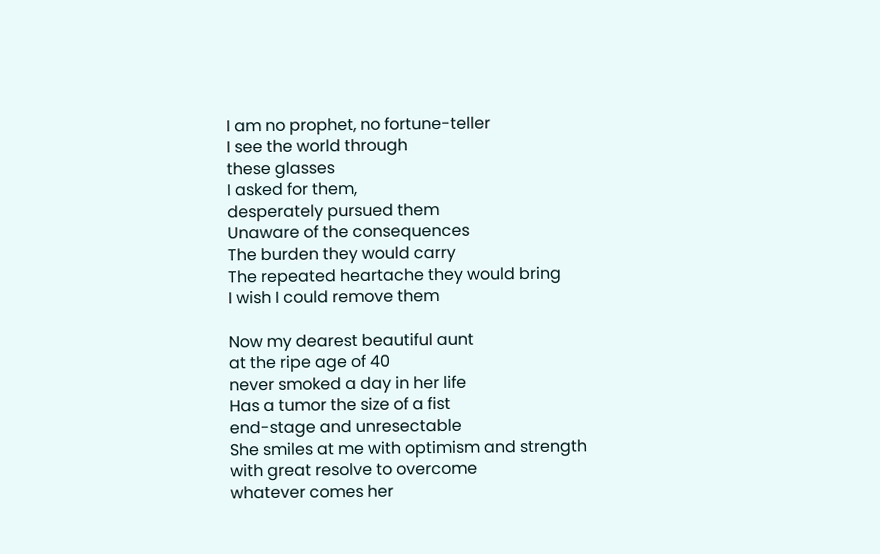I am no prophet, no fortune-teller
I see the world through
these glasses
I asked for them,
desperately pursued them
Unaware of the consequences
The burden they would carry
The repeated heartache they would bring
I wish I could remove them

Now my dearest beautiful aunt
at the ripe age of 40
never smoked a day in her life
Has a tumor the size of a fist
end-stage and unresectable
She smiles at me with optimism and strength
with great resolve to overcome
whatever comes her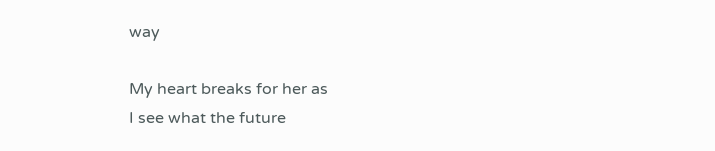way

My heart breaks for her as
I see what the future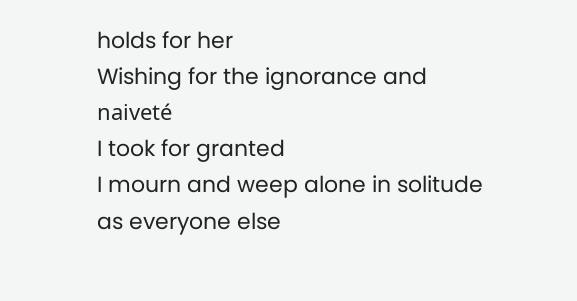holds for her
Wishing for the ignorance and naiveté
I took for granted
I mourn and weep alone in solitude
as everyone else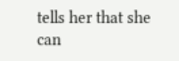tells her that she can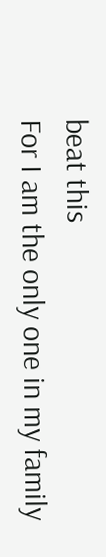beat this
For I am the only one in my family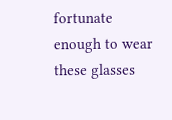fortunate enough to wear these glasses